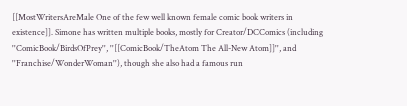[[MostWritersAreMale One of the few well known female comic book writers in existence]]. Simone has written multiple books, mostly for Creator/DCComics (including ''ComicBook/BirdsOfPrey'', ''[[ComicBook/TheAtom The All-New Atom]]'', and ''Franchise/WonderWoman''), though she also had a famous run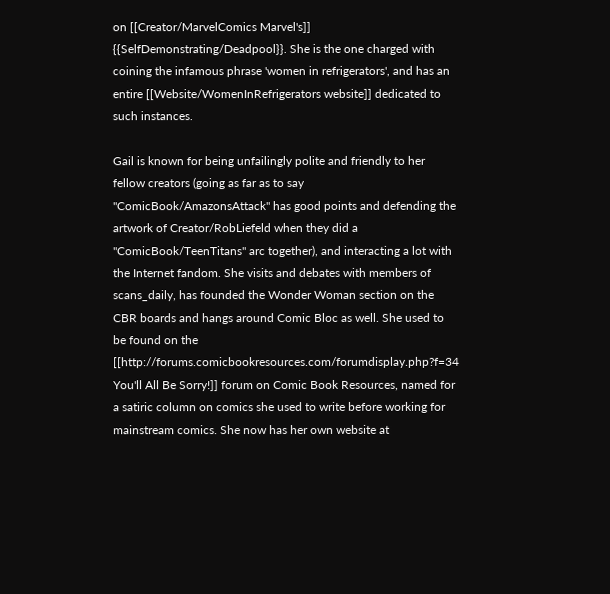on [[Creator/MarvelComics Marvel's]] {{SelfDemonstrating/Deadpool}}. She is the one charged with coining the infamous phrase 'women in refrigerators', and has an entire [[Website/WomenInRefrigerators website]] dedicated to such instances.

Gail is known for being unfailingly polite and friendly to her fellow creators (going as far as to say ''ComicBook/AmazonsAttack'' has good points and defending the artwork of Creator/RobLiefeld when they did a ''ComicBook/TeenTitans'' arc together), and interacting a lot with the Internet fandom. She visits and debates with members of scans_daily, has founded the Wonder Woman section on the CBR boards and hangs around Comic Bloc as well. She used to be found on the [[http://forums.comicbookresources.com/forumdisplay.php?f=34 You'll All Be Sorry!]] forum on Comic Book Resources, named for a satiric column on comics she used to write before working for mainstream comics. She now has her own website at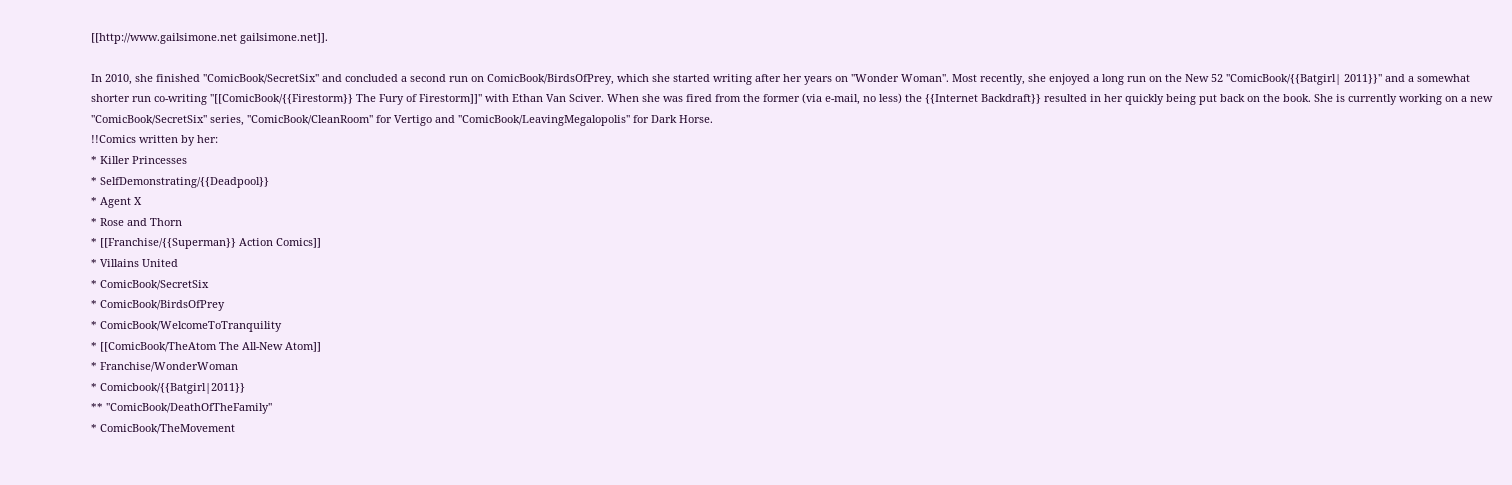[[http://www.gailsimone.net gailsimone.net]].

In 2010, she finished ''ComicBook/SecretSix'' and concluded a second run on ComicBook/BirdsOfPrey, which she started writing after her years on ''Wonder Woman''. Most recently, she enjoyed a long run on the New 52 ''ComicBook/{{Batgirl| 2011}}'' and a somewhat shorter run co-writing ''[[ComicBook/{{Firestorm}} The Fury of Firestorm]]'' with Ethan Van Sciver. When she was fired from the former (via e-mail, no less) the {{Internet Backdraft}} resulted in her quickly being put back on the book. She is currently working on a new ''ComicBook/SecretSix'' series, ''ComicBook/CleanRoom'' for Vertigo and ''ComicBook/LeavingMegalopolis'' for Dark Horse.
!!Comics written by her:
* Killer Princesses
* SelfDemonstrating/{{Deadpool}}
* Agent X
* Rose and Thorn
* [[Franchise/{{Superman}} Action Comics]]
* Villains United
* ComicBook/SecretSix
* ComicBook/BirdsOfPrey
* ComicBook/WelcomeToTranquility
* [[ComicBook/TheAtom The All-New Atom]]
* Franchise/WonderWoman
* Comicbook/{{Batgirl|2011}}
** ''ComicBook/DeathOfTheFamily''
* ComicBook/TheMovement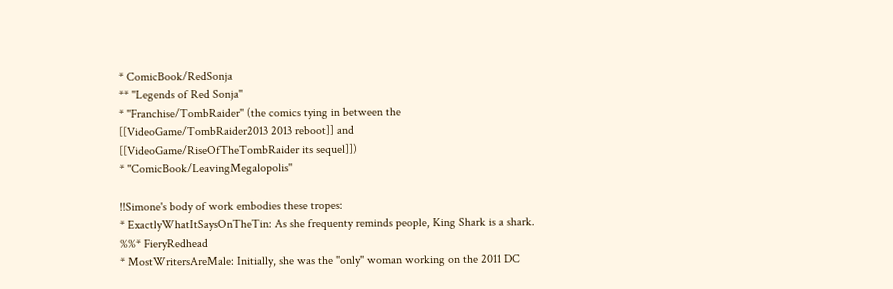* ComicBook/RedSonja
** ''Legends of Red Sonja''
* ''Franchise/TombRaider'' (the comics tying in between the [[VideoGame/TombRaider2013 2013 reboot]] and [[VideoGame/RiseOfTheTombRaider its sequel]])
* ''ComicBook/LeavingMegalopolis''

!!Simone's body of work embodies these tropes:
* ExactlyWhatItSaysOnTheTin: As she frequenty reminds people, King Shark is a shark.
%%* FieryRedhead
* MostWritersAreMale: Initially, she was the ''only'' woman working on the 2011 DC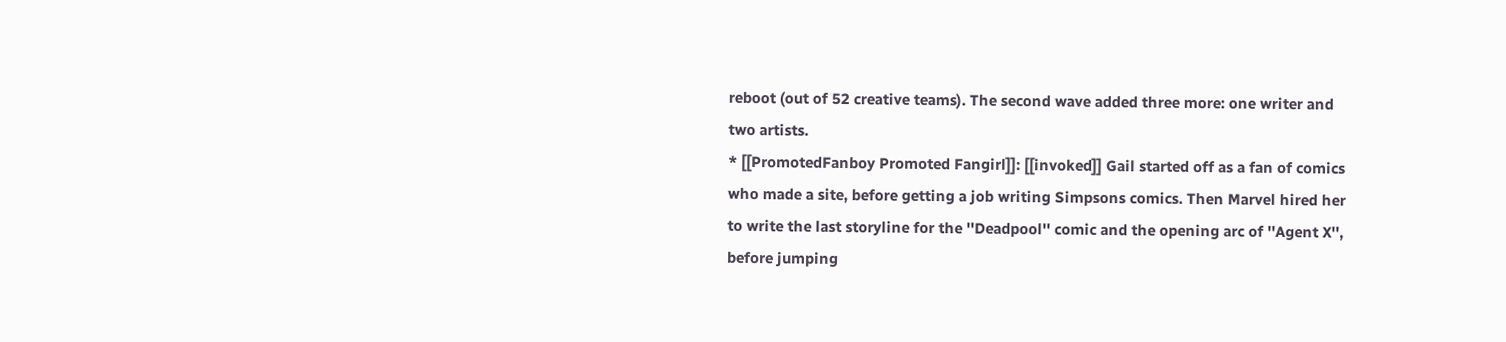reboot (out of 52 creative teams). The second wave added three more: one writer and two artists.
* [[PromotedFanboy Promoted Fangirl]]: [[invoked]] Gail started off as a fan of comics who made a site, before getting a job writing Simpsons comics. Then Marvel hired her to write the last storyline for the ''Deadpool'' comic and the opening arc of ''Agent X'', before jumping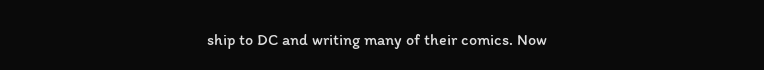ship to DC and writing many of their comics. Now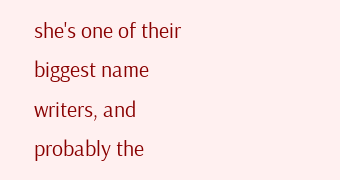she's one of their biggest name writers, and probably the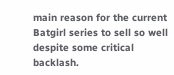main reason for the current Batgirl series to sell so well despite some critical backlash.